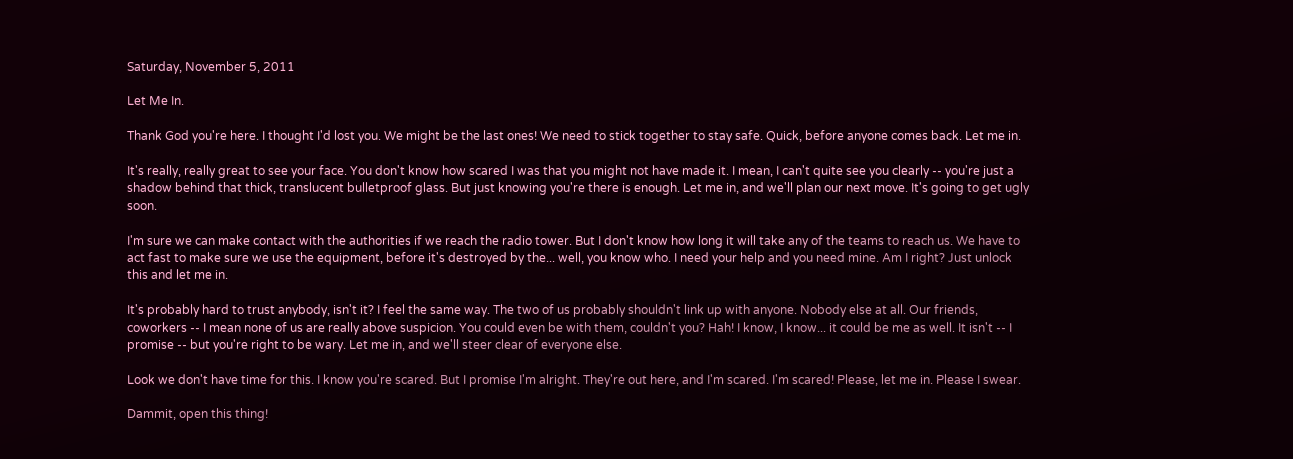Saturday, November 5, 2011

Let Me In.

Thank God you're here. I thought I'd lost you. We might be the last ones! We need to stick together to stay safe. Quick, before anyone comes back. Let me in.

It's really, really great to see your face. You don't know how scared I was that you might not have made it. I mean, I can't quite see you clearly -- you're just a shadow behind that thick, translucent bulletproof glass. But just knowing you're there is enough. Let me in, and we'll plan our next move. It's going to get ugly soon.

I'm sure we can make contact with the authorities if we reach the radio tower. But I don't know how long it will take any of the teams to reach us. We have to act fast to make sure we use the equipment, before it's destroyed by the... well, you know who. I need your help and you need mine. Am I right? Just unlock this and let me in.

It's probably hard to trust anybody, isn't it? I feel the same way. The two of us probably shouldn't link up with anyone. Nobody else at all. Our friends, coworkers -- I mean none of us are really above suspicion. You could even be with them, couldn't you? Hah! I know, I know... it could be me as well. It isn't -- I promise -- but you're right to be wary. Let me in, and we'll steer clear of everyone else.

Look we don't have time for this. I know you're scared. But I promise I'm alright. They're out here, and I'm scared. I'm scared! Please, let me in. Please I swear.

Dammit, open this thing!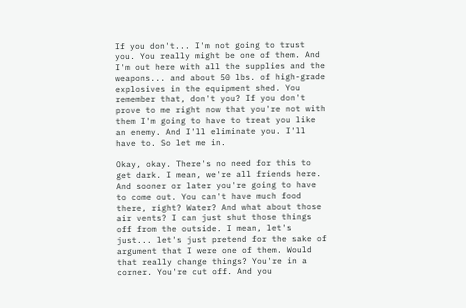If you don't... I'm not going to trust you. You really might be one of them. And I'm out here with all the supplies and the weapons... and about 50 lbs. of high-grade explosives in the equipment shed. You remember that, don't you? If you don't prove to me right now that you're not with them I'm going to have to treat you like an enemy. And I'll eliminate you. I'll have to. So let me in.

Okay, okay. There's no need for this to get dark. I mean, we're all friends here. And sooner or later you're going to have to come out. You can't have much food there, right? Water? And what about those air vents? I can just shut those things off from the outside. I mean, let's just... let's just pretend for the sake of argument that I were one of them. Would that really change things? You're in a corner. You're cut off. And you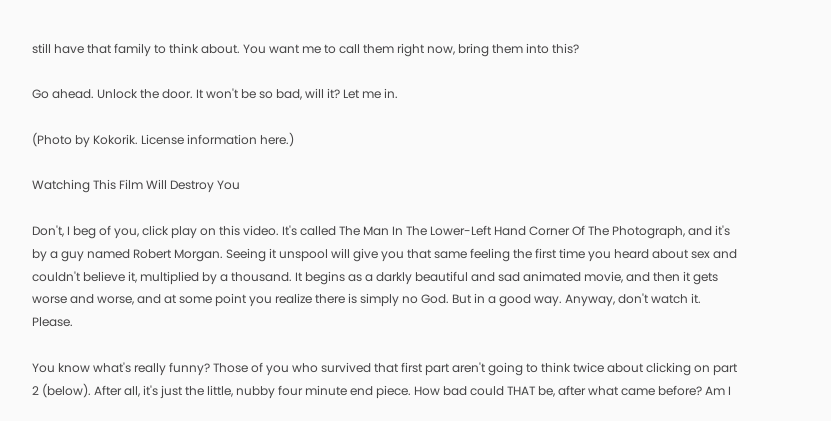still have that family to think about. You want me to call them right now, bring them into this?

Go ahead. Unlock the door. It won't be so bad, will it? Let me in.

(Photo by Kokorik. License information here.)

Watching This Film Will Destroy You

Don't, I beg of you, click play on this video. It's called The Man In The Lower-Left Hand Corner Of The Photograph, and it's by a guy named Robert Morgan. Seeing it unspool will give you that same feeling the first time you heard about sex and couldn't believe it, multiplied by a thousand. It begins as a darkly beautiful and sad animated movie, and then it gets worse and worse, and at some point you realize there is simply no God. But in a good way. Anyway, don't watch it. Please.

You know what's really funny? Those of you who survived that first part aren't going to think twice about clicking on part 2 (below). After all, it's just the little, nubby four minute end piece. How bad could THAT be, after what came before? Am I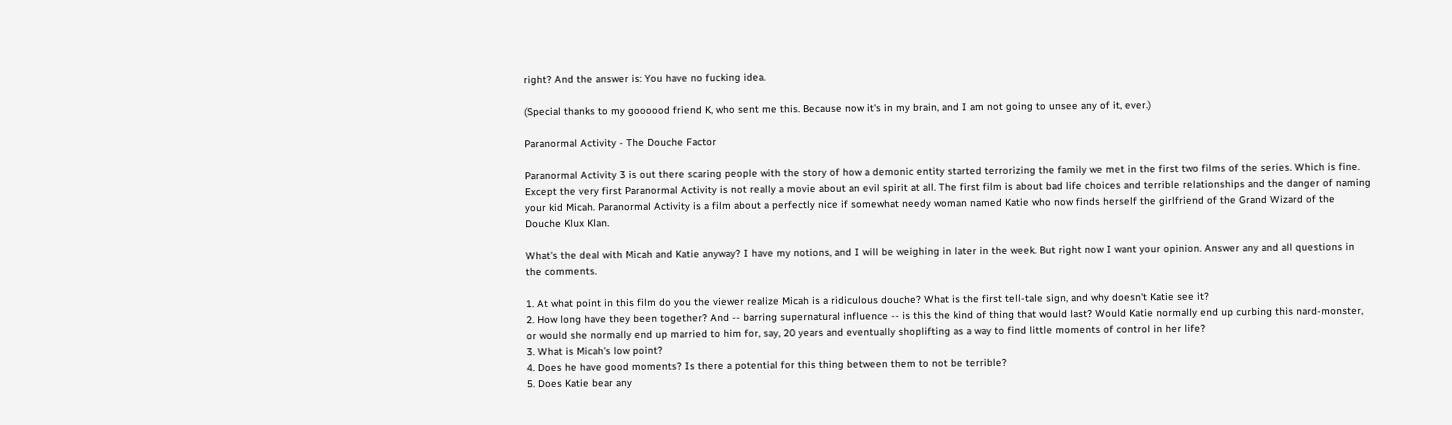right? And the answer is: You have no fucking idea.

(Special thanks to my goooood friend K, who sent me this. Because now it's in my brain, and I am not going to unsee any of it, ever.)

Paranormal Activity - The Douche Factor

Paranormal Activity 3 is out there scaring people with the story of how a demonic entity started terrorizing the family we met in the first two films of the series. Which is fine. Except the very first Paranormal Activity is not really a movie about an evil spirit at all. The first film is about bad life choices and terrible relationships and the danger of naming your kid Micah. Paranormal Activity is a film about a perfectly nice if somewhat needy woman named Katie who now finds herself the girlfriend of the Grand Wizard of the Douche Klux Klan.

What's the deal with Micah and Katie anyway? I have my notions, and I will be weighing in later in the week. But right now I want your opinion. Answer any and all questions in the comments.

1. At what point in this film do you the viewer realize Micah is a ridiculous douche? What is the first tell-tale sign, and why doesn't Katie see it?
2. How long have they been together? And -- barring supernatural influence -- is this the kind of thing that would last? Would Katie normally end up curbing this nard-monster, or would she normally end up married to him for, say, 20 years and eventually shoplifting as a way to find little moments of control in her life?
3. What is Micah's low point?
4. Does he have good moments? Is there a potential for this thing between them to not be terrible?
5. Does Katie bear any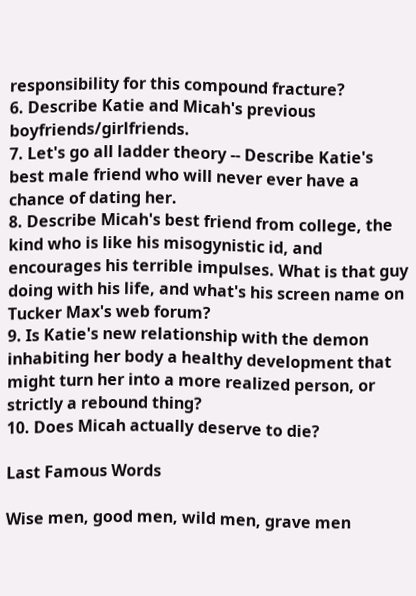responsibility for this compound fracture?
6. Describe Katie and Micah's previous boyfriends/girlfriends.
7. Let's go all ladder theory -- Describe Katie's best male friend who will never ever have a chance of dating her.
8. Describe Micah's best friend from college, the kind who is like his misogynistic id, and encourages his terrible impulses. What is that guy doing with his life, and what's his screen name on Tucker Max's web forum?
9. Is Katie's new relationship with the demon inhabiting her body a healthy development that might turn her into a more realized person, or strictly a rebound thing?
10. Does Micah actually deserve to die?

Last Famous Words

Wise men, good men, wild men, grave men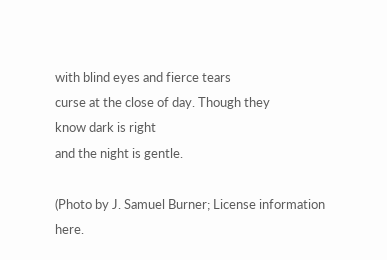with blind eyes and fierce tears
curse at the close of day. Though they
know dark is right
and the night is gentle.

(Photo by J. Samuel Burner; License information here.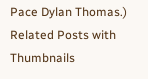Pace Dylan Thomas.)
Related Posts with Thumbnails